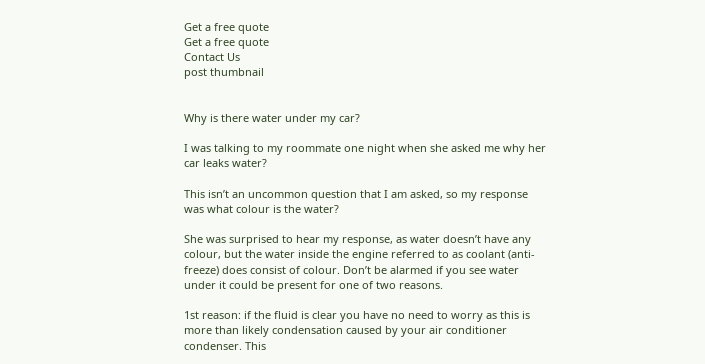Get a free quote
Get a free quote
Contact Us
post thumbnail


Why is there water under my car?

I was talking to my roommate one night when she asked me why her car leaks water?

This isn’t an uncommon question that I am asked, so my response was what colour is the water?

She was surprised to hear my response, as water doesn’t have any colour, but the water inside the engine referred to as coolant (anti-freeze) does consist of colour. Don’t be alarmed if you see water under it could be present for one of two reasons.

1st reason: if the fluid is clear you have no need to worry as this is more than likely condensation caused by your air conditioner condenser. This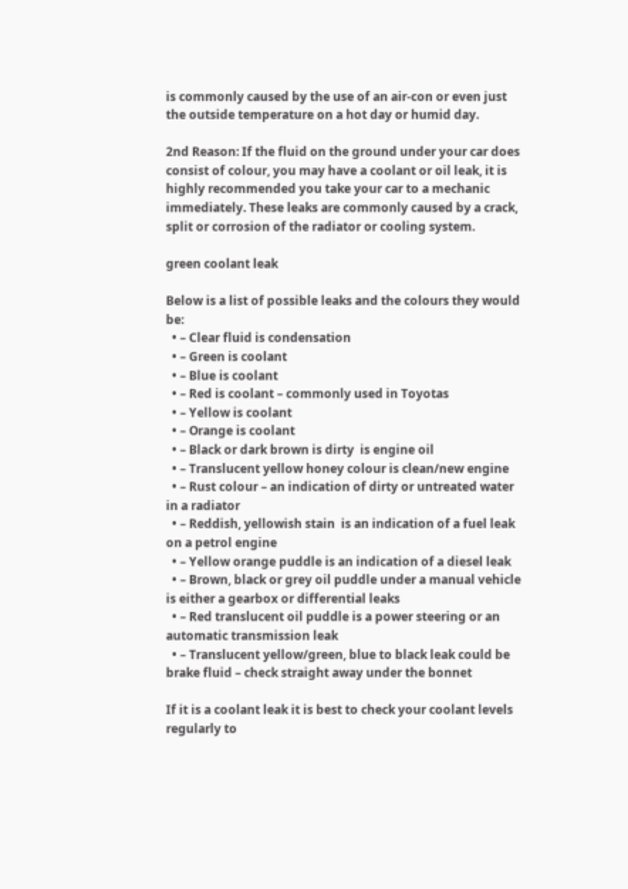is commonly caused by the use of an air-con or even just the outside temperature on a hot day or humid day.

2nd Reason: If the fluid on the ground under your car does consist of colour, you may have a coolant or oil leak, it is highly recommended you take your car to a mechanic immediately. These leaks are commonly caused by a crack, split or corrosion of the radiator or cooling system.

green coolant leak

Below is a list of possible leaks and the colours they would be:
  • – Clear fluid is condensation
  • – Green is coolant
  • – Blue is coolant
  • – Red is coolant – commonly used in Toyotas
  • – Yellow is coolant
  • – Orange is coolant
  • – Black or dark brown is dirty  is engine oil
  • – Translucent yellow honey colour is clean/new engine
  • – Rust colour – an indication of dirty or untreated water in a radiator
  • – Reddish, yellowish stain  is an indication of a fuel leak on a petrol engine
  • – Yellow orange puddle is an indication of a diesel leak
  • – Brown, black or grey oil puddle under a manual vehicle is either a gearbox or differential leaks
  • – Red translucent oil puddle is a power steering or an automatic transmission leak
  • – Translucent yellow/green, blue to black leak could be brake fluid – check straight away under the bonnet

If it is a coolant leak it is best to check your coolant levels regularly to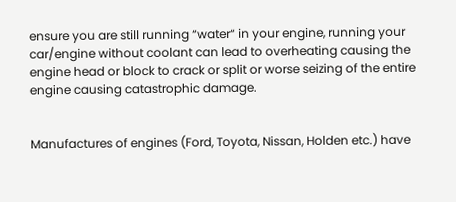ensure you are still running “water“ in your engine, running your car/engine without coolant can lead to overheating causing the engine head or block to crack or split or worse seizing of the entire engine causing catastrophic damage.


Manufactures of engines (Ford, Toyota, Nissan, Holden etc.) have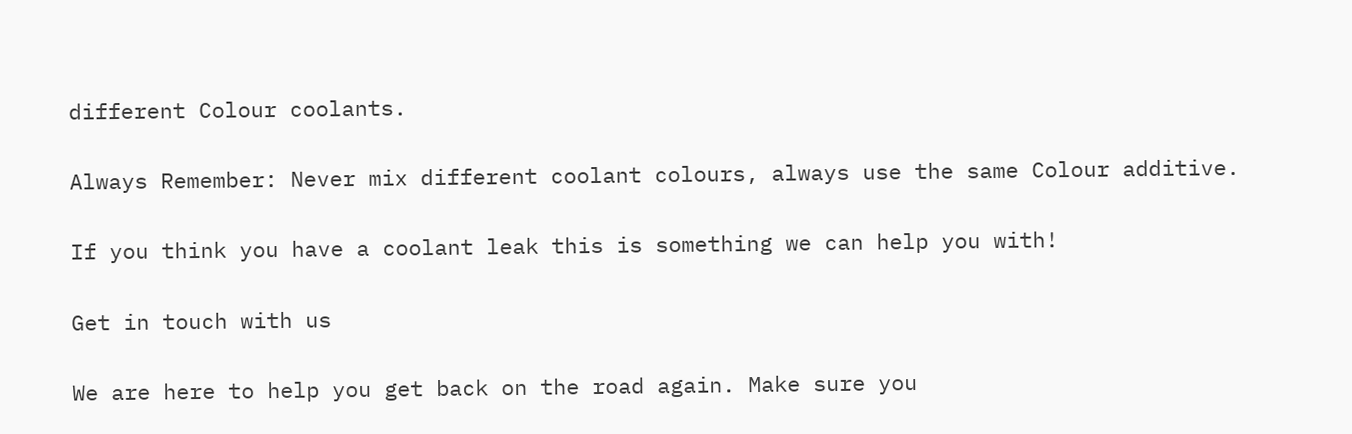different Colour coolants.

Always Remember: Never mix different coolant colours, always use the same Colour additive.

If you think you have a coolant leak this is something we can help you with!

Get in touch with us

We are here to help you get back on the road again. Make sure you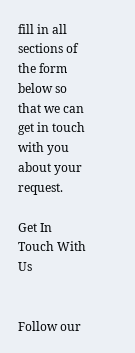fill in all sections of the form below so that we can get in touch with you about your request.

Get In Touch With Us


Follow our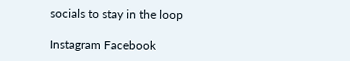socials to stay in the loop

Instagram Facebook